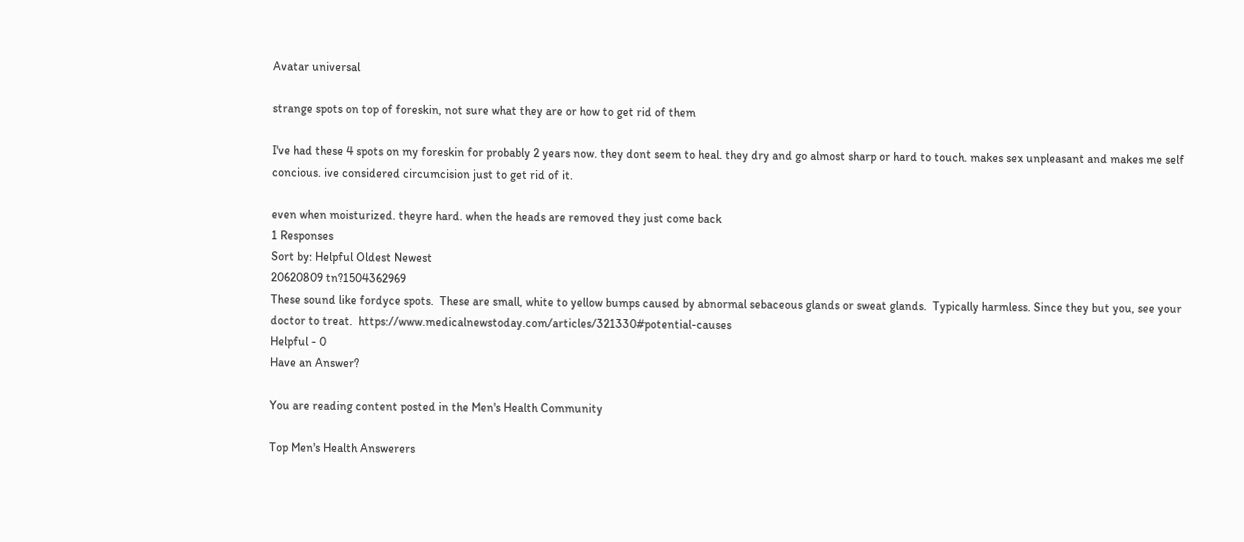Avatar universal

strange spots on top of foreskin, not sure what they are or how to get rid of them

I've had these 4 spots on my foreskin for probably 2 years now. they dont seem to heal. they dry and go almost sharp or hard to touch. makes sex unpleasant and makes me self concious. ive considered circumcision just to get rid of it.

even when moisturized. theyre hard. when the heads are removed they just come back
1 Responses
Sort by: Helpful Oldest Newest
20620809 tn?1504362969
These sound like fordyce spots.  These are small, white to yellow bumps caused by abnormal sebaceous glands or sweat glands.  Typically harmless. Since they but you, see your doctor to treat.  https://www.medicalnewstoday.com/articles/321330#potential-causes
Helpful - 0
Have an Answer?

You are reading content posted in the Men's Health Community

Top Men's Health Answerers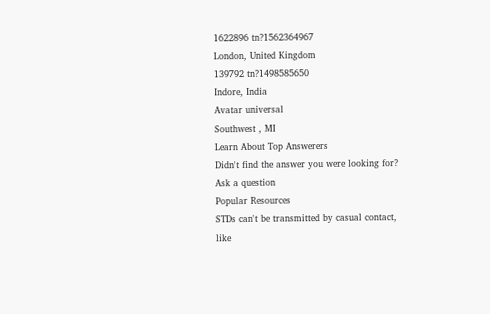1622896 tn?1562364967
London, United Kingdom
139792 tn?1498585650
Indore, India
Avatar universal
Southwest , MI
Learn About Top Answerers
Didn't find the answer you were looking for?
Ask a question
Popular Resources
STDs can't be transmitted by casual contact, like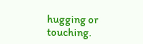hugging or touching.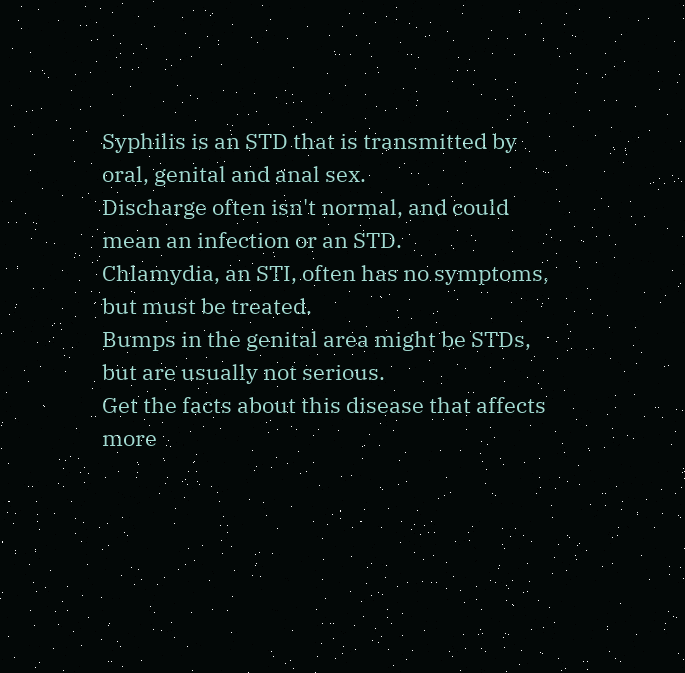Syphilis is an STD that is transmitted by oral, genital and anal sex.
Discharge often isn't normal, and could mean an infection or an STD.
Chlamydia, an STI, often has no symptoms, but must be treated.
Bumps in the genital area might be STDs, but are usually not serious.
Get the facts about this disease that affects more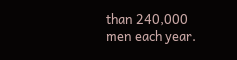than 240,000 men each year.